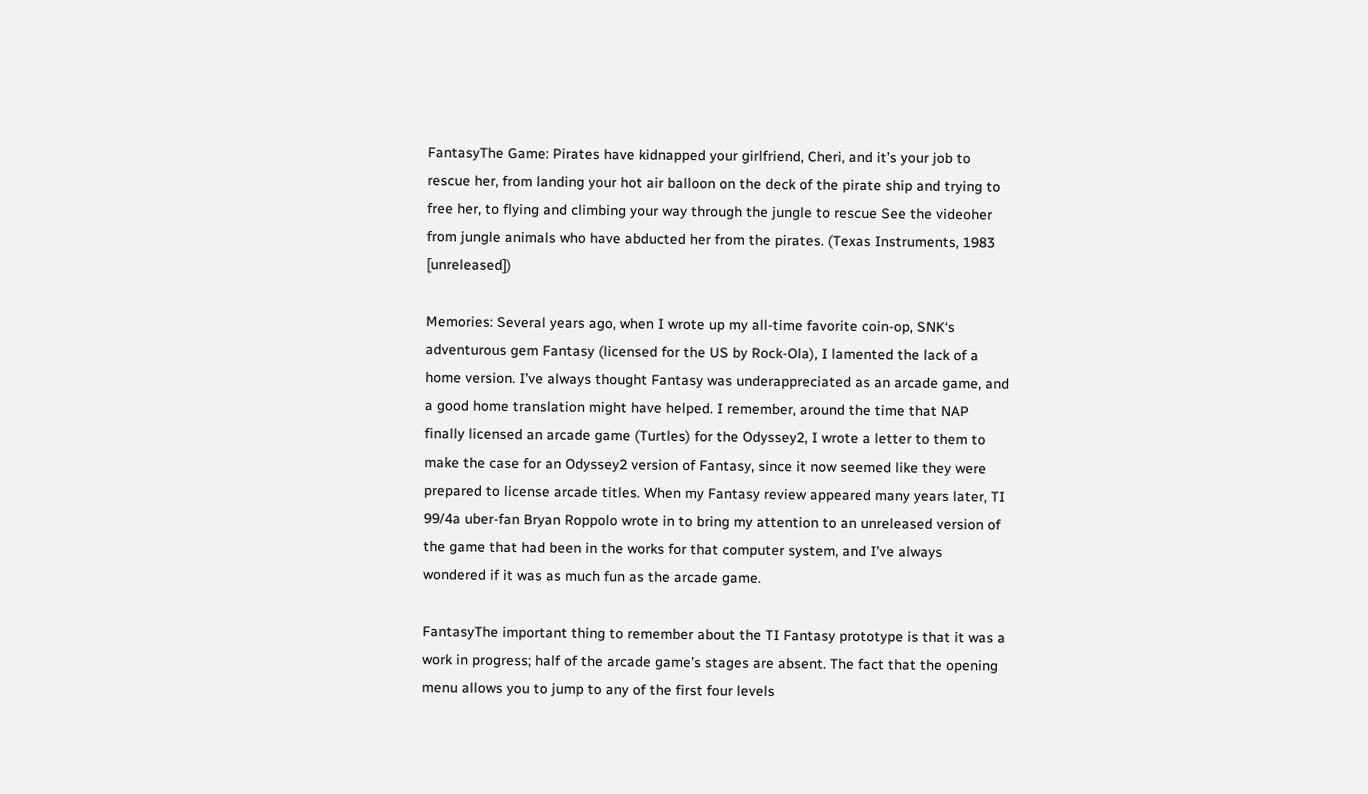FantasyThe Game: Pirates have kidnapped your girlfriend, Cheri, and it’s your job to rescue her, from landing your hot air balloon on the deck of the pirate ship and trying to free her, to flying and climbing your way through the jungle to rescue See the videoher from jungle animals who have abducted her from the pirates. (Texas Instruments, 1983 [unreleased])

Memories: Several years ago, when I wrote up my all-time favorite coin-op, SNK‘s adventurous gem Fantasy (licensed for the US by Rock-Ola), I lamented the lack of a home version. I’ve always thought Fantasy was underappreciated as an arcade game, and a good home translation might have helped. I remember, around the time that NAP finally licensed an arcade game (Turtles) for the Odyssey2, I wrote a letter to them to make the case for an Odyssey2 version of Fantasy, since it now seemed like they were prepared to license arcade titles. When my Fantasy review appeared many years later, TI 99/4a uber-fan Bryan Roppolo wrote in to bring my attention to an unreleased version of the game that had been in the works for that computer system, and I’ve always wondered if it was as much fun as the arcade game.

FantasyThe important thing to remember about the TI Fantasy prototype is that it was a work in progress; half of the arcade game’s stages are absent. The fact that the opening menu allows you to jump to any of the first four levels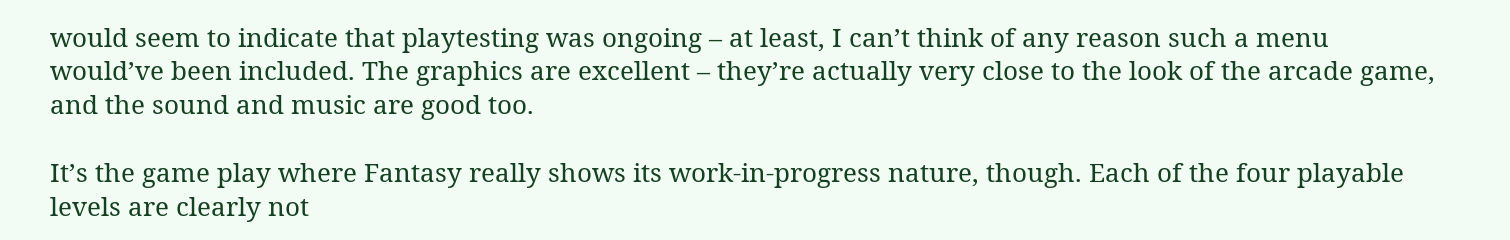would seem to indicate that playtesting was ongoing – at least, I can’t think of any reason such a menu would’ve been included. The graphics are excellent – they’re actually very close to the look of the arcade game, and the sound and music are good too.

It’s the game play where Fantasy really shows its work-in-progress nature, though. Each of the four playable levels are clearly not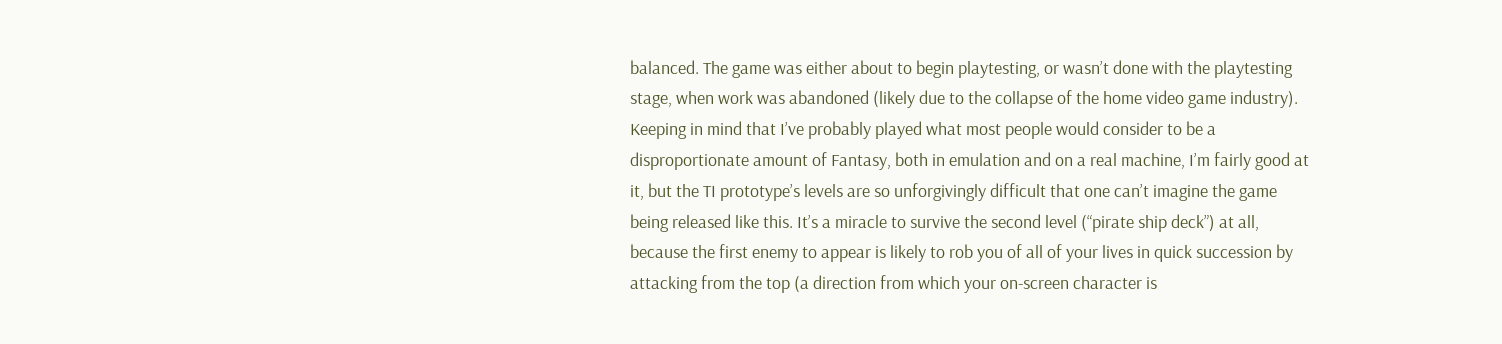balanced. The game was either about to begin playtesting, or wasn’t done with the playtesting stage, when work was abandoned (likely due to the collapse of the home video game industry). Keeping in mind that I’ve probably played what most people would consider to be a disproportionate amount of Fantasy, both in emulation and on a real machine, I’m fairly good at it, but the TI prototype’s levels are so unforgivingly difficult that one can’t imagine the game being released like this. It’s a miracle to survive the second level (“pirate ship deck”) at all, because the first enemy to appear is likely to rob you of all of your lives in quick succession by attacking from the top (a direction from which your on-screen character is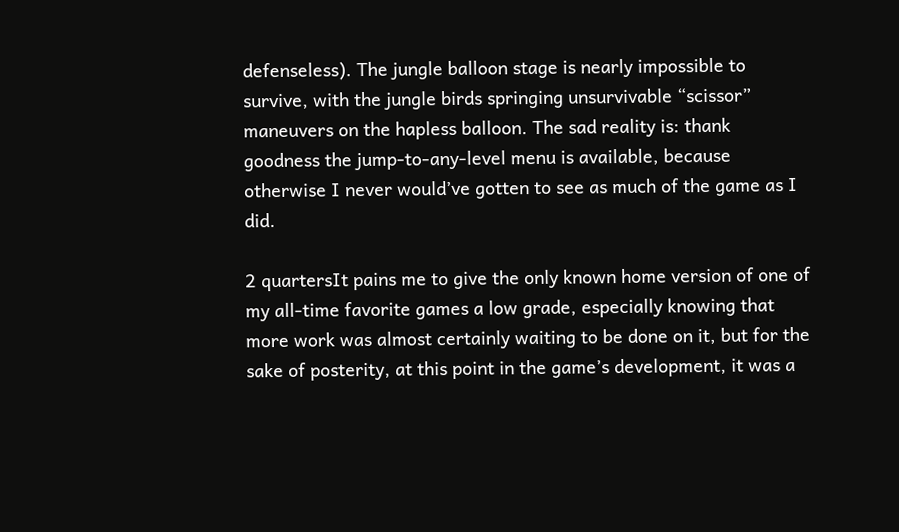defenseless). The jungle balloon stage is nearly impossible to survive, with the jungle birds springing unsurvivable “scissor” maneuvers on the hapless balloon. The sad reality is: thank goodness the jump-to-any-level menu is available, because otherwise I never would’ve gotten to see as much of the game as I did.

2 quartersIt pains me to give the only known home version of one of my all-time favorite games a low grade, especially knowing that more work was almost certainly waiting to be done on it, but for the sake of posterity, at this point in the game’s development, it was a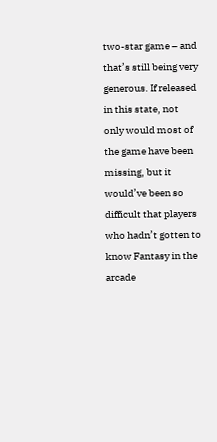two-star game – and that’s still being very generous. If released in this state, not only would most of the game have been missing, but it would’ve been so difficult that players who hadn’t gotten to know Fantasy in the arcade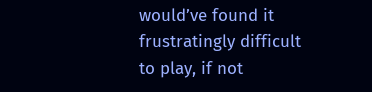would’ve found it frustratingly difficult to play, if not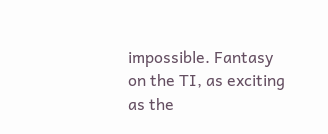impossible. Fantasy on the TI, as exciting as the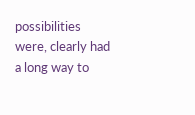possibilities were, clearly had a long way to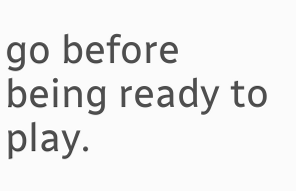go before being ready to play.